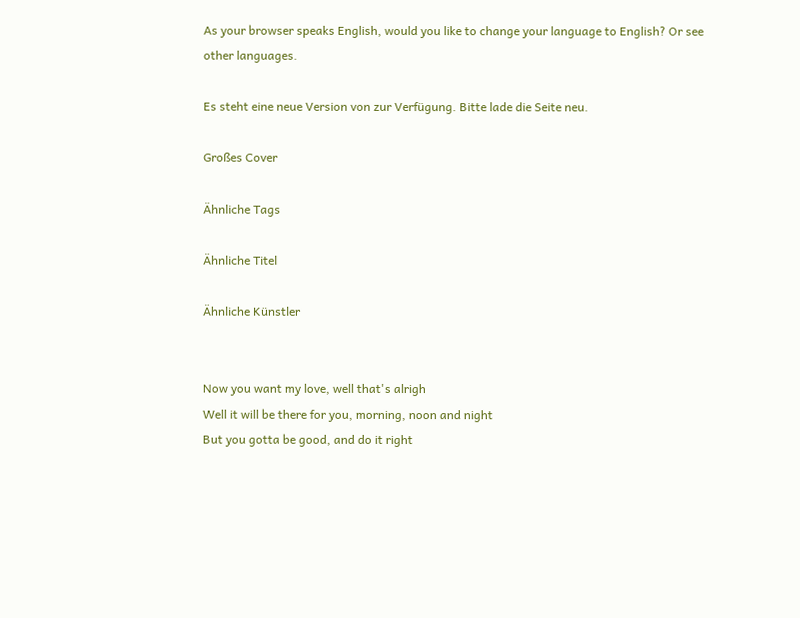As your browser speaks English, would you like to change your language to English? Or see other languages.

Es steht eine neue Version von zur Verfügung. Bitte lade die Seite neu.

Großes Cover

Ähnliche Tags

Ähnliche Titel

Ähnliche Künstler


Now you want my love, well that's alrigh
Well it will be there for you, morning, noon and night
But you gotta be good, and do it right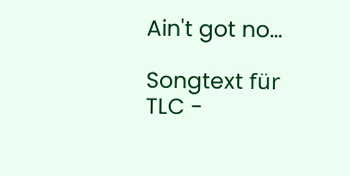Ain't got no…

Songtext für TLC -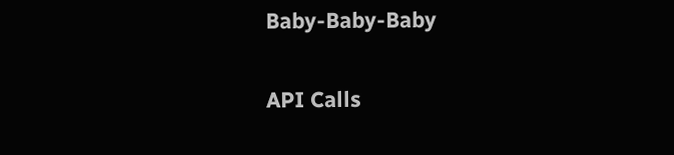Baby-Baby-Baby


API Calls